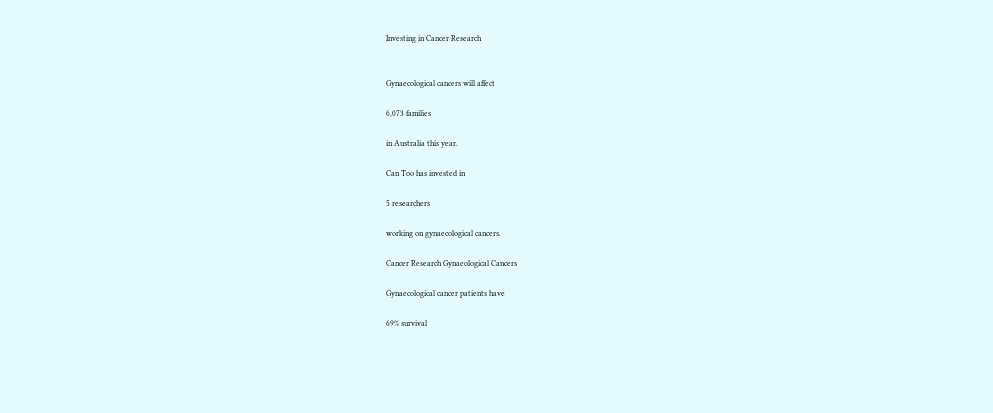Investing in Cancer Research


Gynaecological cancers will affect

6,073 families

in Australia this year.

Can Too has invested in

5 researchers

working on gynaecological cancers.

Cancer Research Gynaeological Cancers

Gynaecological cancer patients have

69% survival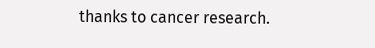thanks to cancer research.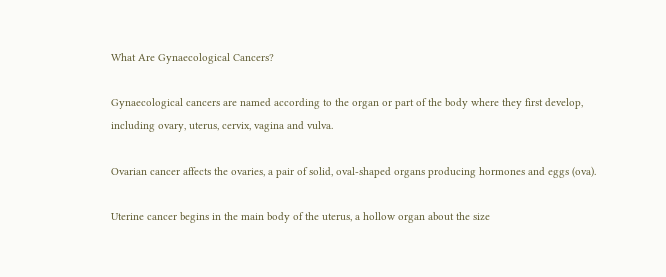What Are Gynaecological Cancers?

Gynaecological cancers are named according to the organ or part of the body where they first develop, including ovary, uterus, cervix, vagina and vulva.

Ovarian cancer affects the ovaries, a pair of solid, oval-shaped organs producing hormones and eggs (ova).

Uterine cancer begins in the main body of the uterus, a hollow organ about the size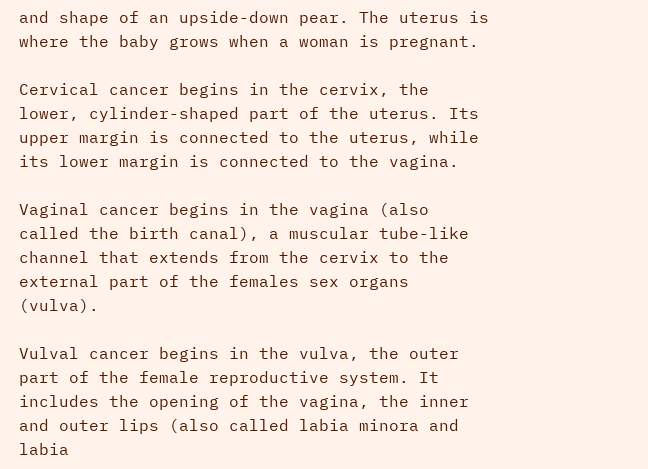and shape of an upside-down pear. The uterus is where the baby grows when a woman is pregnant.

Cervical cancer begins in the cervix, the lower, cylinder-shaped part of the uterus. Its upper margin is connected to the uterus, while its lower margin is connected to the vagina.

Vaginal cancer begins in the vagina (also called the birth canal), a muscular tube-like channel that extends from the cervix to the external part of the females sex organs (vulva).

Vulval cancer begins in the vulva, the outer part of the female reproductive system. It includes the opening of the vagina, the inner and outer lips (also called labia minora and labia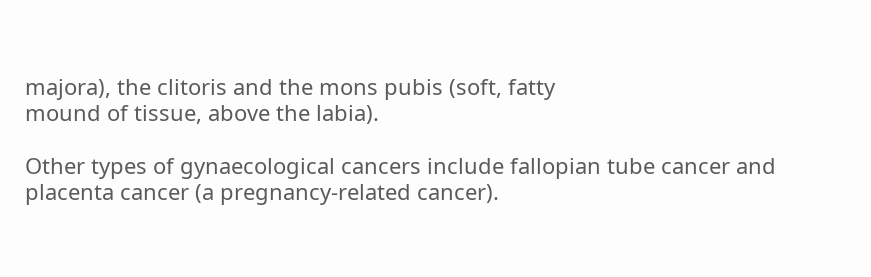majora), the clitoris and the mons pubis (soft, fatty
mound of tissue, above the labia).

Other types of gynaecological cancers include fallopian tube cancer and placenta cancer (a pregnancy-related cancer).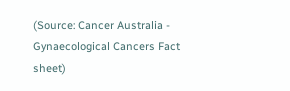(Source: Cancer Australia - Gynaecological Cancers Fact sheet)